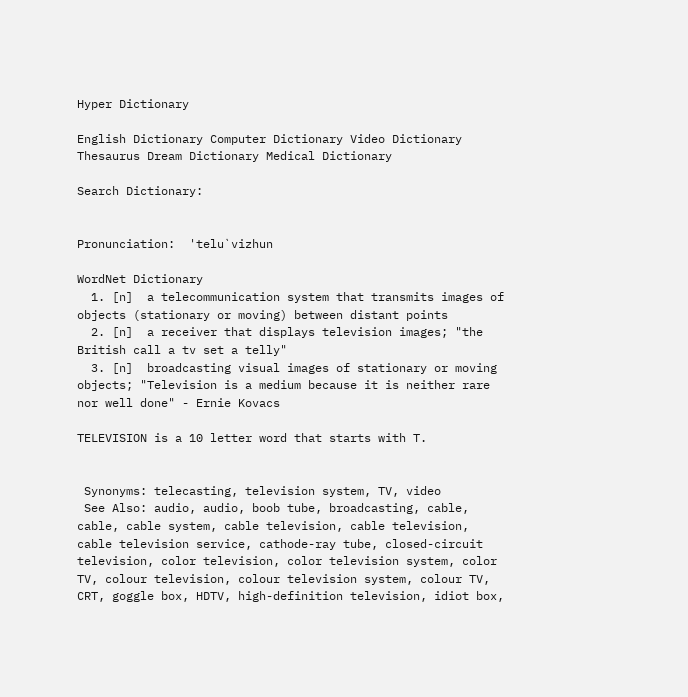Hyper Dictionary

English Dictionary Computer Dictionary Video Dictionary Thesaurus Dream Dictionary Medical Dictionary

Search Dictionary:


Pronunciation:  'telu`vizhun

WordNet Dictionary
  1. [n]  a telecommunication system that transmits images of objects (stationary or moving) between distant points
  2. [n]  a receiver that displays television images; "the British call a tv set a telly"
  3. [n]  broadcasting visual images of stationary or moving objects; "Television is a medium because it is neither rare nor well done" - Ernie Kovacs

TELEVISION is a 10 letter word that starts with T.


 Synonyms: telecasting, television system, TV, video
 See Also: audio, audio, boob tube, broadcasting, cable, cable, cable system, cable television, cable television, cable television service, cathode-ray tube, closed-circuit television, color television, color television system, color TV, colour television, colour television system, colour TV, CRT, goggle box, HDTV, high-definition television, idiot box,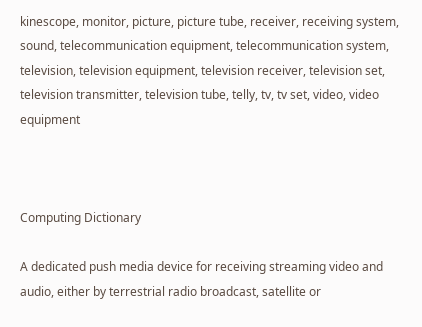kinescope, monitor, picture, picture tube, receiver, receiving system, sound, telecommunication equipment, telecommunication system, television, television equipment, television receiver, television set, television transmitter, television tube, telly, tv, tv set, video, video equipment



Computing Dictionary

A dedicated push media device for receiving streaming video and audio, either by terrestrial radio broadcast, satellite or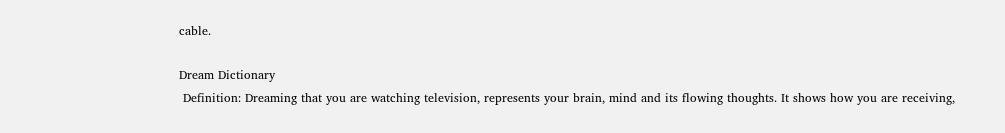cable.

Dream Dictionary
 Definition: Dreaming that you are watching television, represents your brain, mind and its flowing thoughts. It shows how you are receiving,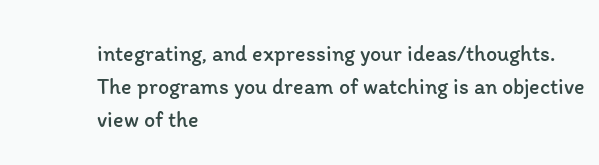integrating, and expressing your ideas/thoughts. The programs you dream of watching is an objective view of the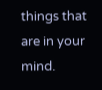things that are in your mind.